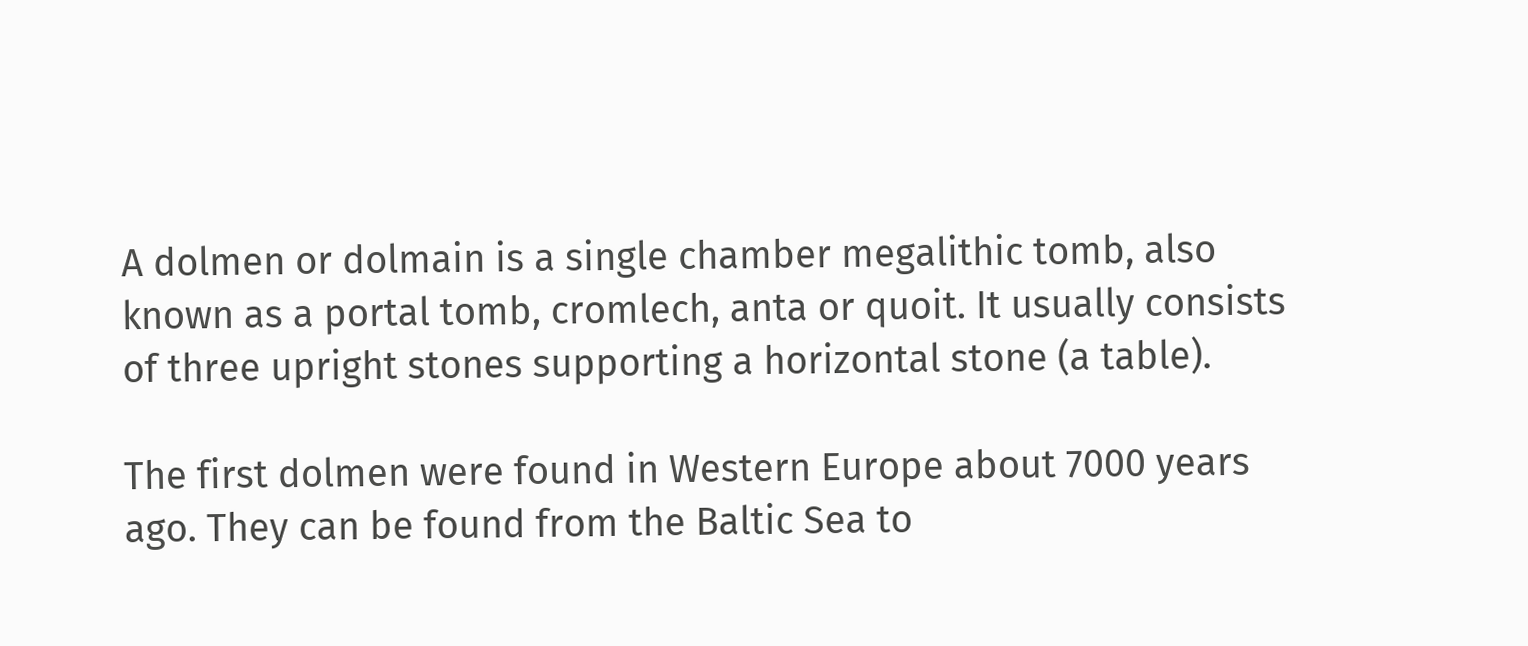A dolmen or dolmain is a single chamber megalithic tomb, also known as a portal tomb, cromlech, anta or quoit. It usually consists of three upright stones supporting a horizontal stone (a table).

The first dolmen were found in Western Europe about 7000 years ago. They can be found from the Baltic Sea to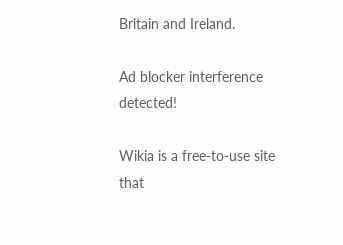Britain and Ireland.

Ad blocker interference detected!

Wikia is a free-to-use site that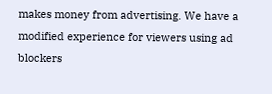makes money from advertising. We have a modified experience for viewers using ad blockers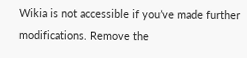Wikia is not accessible if you’ve made further modifications. Remove the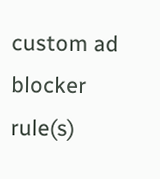custom ad blocker rule(s)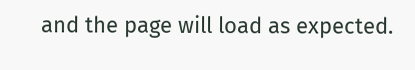and the page will load as expected.